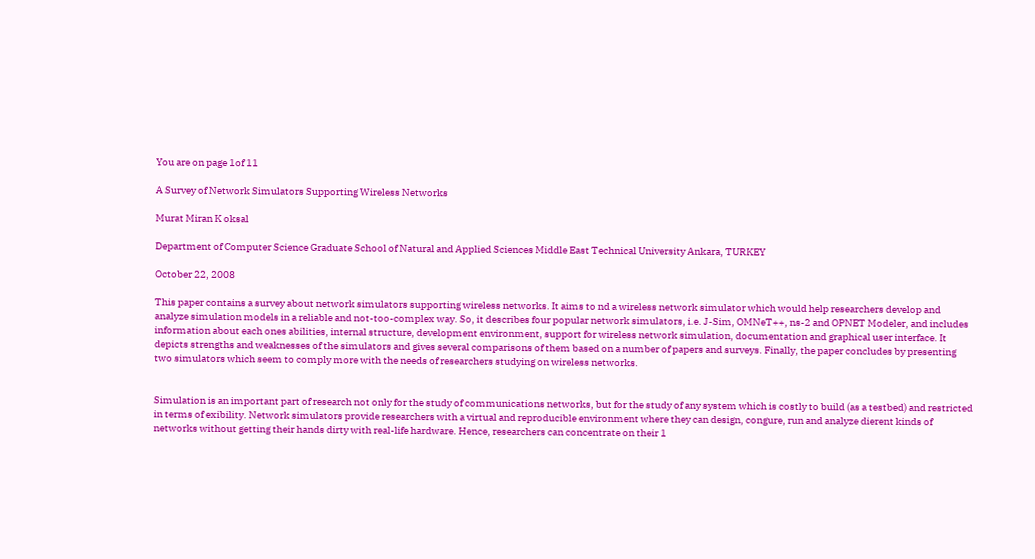You are on page 1of 11

A Survey of Network Simulators Supporting Wireless Networks

Murat Miran K oksal

Department of Computer Science Graduate School of Natural and Applied Sciences Middle East Technical University Ankara, TURKEY

October 22, 2008

This paper contains a survey about network simulators supporting wireless networks. It aims to nd a wireless network simulator which would help researchers develop and analyze simulation models in a reliable and not-too-complex way. So, it describes four popular network simulators, i.e. J-Sim, OMNeT++, ns-2 and OPNET Modeler, and includes information about each ones abilities, internal structure, development environment, support for wireless network simulation, documentation and graphical user interface. It depicts strengths and weaknesses of the simulators and gives several comparisons of them based on a number of papers and surveys. Finally, the paper concludes by presenting two simulators which seem to comply more with the needs of researchers studying on wireless networks.


Simulation is an important part of research not only for the study of communications networks, but for the study of any system which is costly to build (as a testbed) and restricted in terms of exibility. Network simulators provide researchers with a virtual and reproducible environment where they can design, congure, run and analyze dierent kinds of networks without getting their hands dirty with real-life hardware. Hence, researchers can concentrate on their 1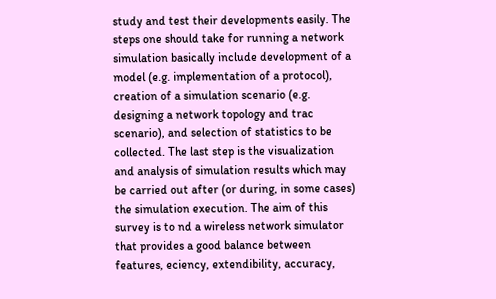study and test their developments easily. The steps one should take for running a network simulation basically include development of a model (e.g. implementation of a protocol), creation of a simulation scenario (e.g. designing a network topology and trac scenario), and selection of statistics to be collected. The last step is the visualization and analysis of simulation results which may be carried out after (or during, in some cases) the simulation execution. The aim of this survey is to nd a wireless network simulator that provides a good balance between features, eciency, extendibility, accuracy,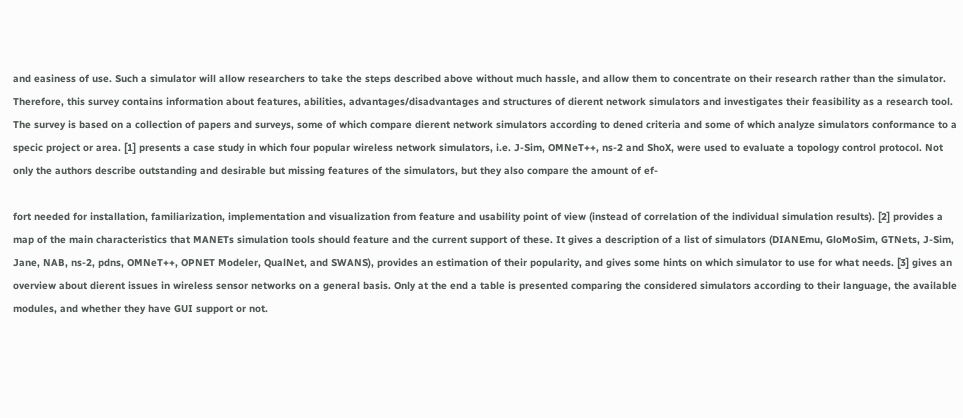and easiness of use. Such a simulator will allow researchers to take the steps described above without much hassle, and allow them to concentrate on their research rather than the simulator. Therefore, this survey contains information about features, abilities, advantages/disadvantages and structures of dierent network simulators and investigates their feasibility as a research tool. The survey is based on a collection of papers and surveys, some of which compare dierent network simulators according to dened criteria and some of which analyze simulators conformance to a specic project or area. [1] presents a case study in which four popular wireless network simulators, i.e. J-Sim, OMNeT++, ns-2 and ShoX, were used to evaluate a topology control protocol. Not only the authors describe outstanding and desirable but missing features of the simulators, but they also compare the amount of ef-

fort needed for installation, familiarization, implementation and visualization from feature and usability point of view (instead of correlation of the individual simulation results). [2] provides a map of the main characteristics that MANETs simulation tools should feature and the current support of these. It gives a description of a list of simulators (DIANEmu, GloMoSim, GTNets, J-Sim, Jane, NAB, ns-2, pdns, OMNeT++, OPNET Modeler, QualNet, and SWANS), provides an estimation of their popularity, and gives some hints on which simulator to use for what needs. [3] gives an overview about dierent issues in wireless sensor networks on a general basis. Only at the end a table is presented comparing the considered simulators according to their language, the available modules, and whether they have GUI support or not.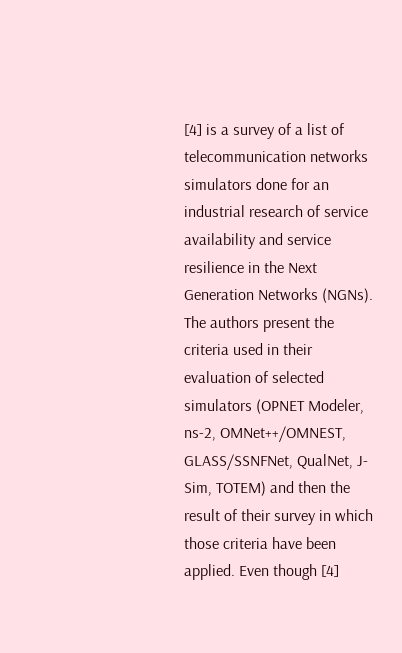[4] is a survey of a list of telecommunication networks simulators done for an industrial research of service availability and service resilience in the Next Generation Networks (NGNs). The authors present the criteria used in their evaluation of selected simulators (OPNET Modeler, ns-2, OMNet++/OMNEST, GLASS/SSNFNet, QualNet, J-Sim, TOTEM) and then the result of their survey in which those criteria have been applied. Even though [4]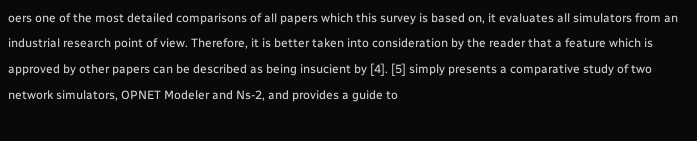oers one of the most detailed comparisons of all papers which this survey is based on, it evaluates all simulators from an industrial research point of view. Therefore, it is better taken into consideration by the reader that a feature which is approved by other papers can be described as being insucient by [4]. [5] simply presents a comparative study of two network simulators, OPNET Modeler and Ns-2, and provides a guide to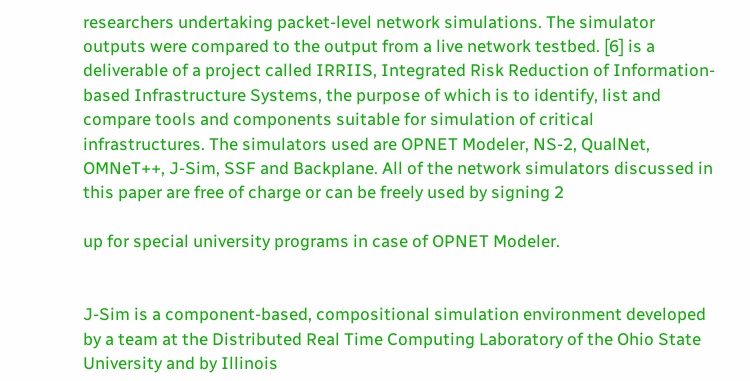researchers undertaking packet-level network simulations. The simulator outputs were compared to the output from a live network testbed. [6] is a deliverable of a project called IRRIIS, Integrated Risk Reduction of Information-based Infrastructure Systems, the purpose of which is to identify, list and compare tools and components suitable for simulation of critical infrastructures. The simulators used are OPNET Modeler, NS-2, QualNet, OMNeT++, J-Sim, SSF and Backplane. All of the network simulators discussed in this paper are free of charge or can be freely used by signing 2

up for special university programs in case of OPNET Modeler.


J-Sim is a component-based, compositional simulation environment developed by a team at the Distributed Real Time Computing Laboratory of the Ohio State University and by Illinois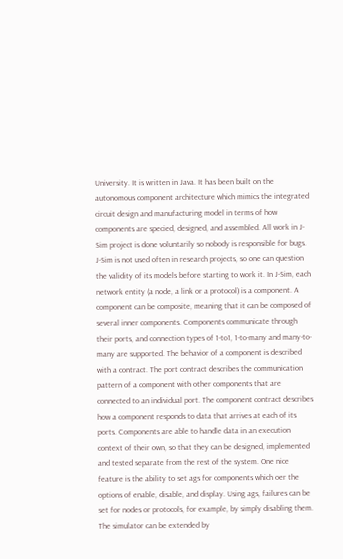University. It is written in Java. It has been built on the autonomous component architecture which mimics the integrated circuit design and manufacturing model in terms of how components are specied, designed, and assembled. All work in J-Sim project is done voluntarily so nobody is responsible for bugs. J-Sim is not used often in research projects, so one can question the validity of its models before starting to work it. In J-Sim, each network entity (a node, a link or a protocol) is a component. A component can be composite, meaning that it can be composed of several inner components. Components communicate through their ports, and connection types of 1-to1, 1-to-many and many-to-many are supported. The behavior of a component is described with a contract. The port contract describes the communication pattern of a component with other components that are connected to an individual port. The component contract describes how a component responds to data that arrives at each of its ports. Components are able to handle data in an execution context of their own, so that they can be designed, implemented and tested separate from the rest of the system. One nice feature is the ability to set ags for components which oer the options of enable, disable, and display. Using ags, failures can be set for nodes or protocols, for example, by simply disabling them. The simulator can be extended by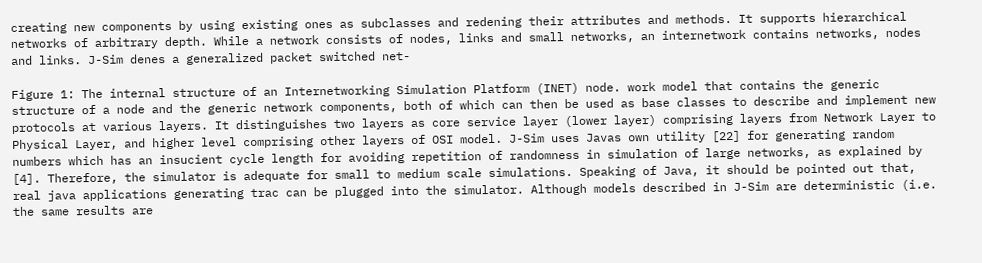creating new components by using existing ones as subclasses and redening their attributes and methods. It supports hierarchical networks of arbitrary depth. While a network consists of nodes, links and small networks, an internetwork contains networks, nodes and links. J-Sim denes a generalized packet switched net-

Figure 1: The internal structure of an Internetworking Simulation Platform (INET) node. work model that contains the generic structure of a node and the generic network components, both of which can then be used as base classes to describe and implement new protocols at various layers. It distinguishes two layers as core service layer (lower layer) comprising layers from Network Layer to Physical Layer, and higher level comprising other layers of OSI model. J-Sim uses Javas own utility [22] for generating random numbers which has an insucient cycle length for avoiding repetition of randomness in simulation of large networks, as explained by [4]. Therefore, the simulator is adequate for small to medium scale simulations. Speaking of Java, it should be pointed out that, real java applications generating trac can be plugged into the simulator. Although models described in J-Sim are deterministic (i.e. the same results are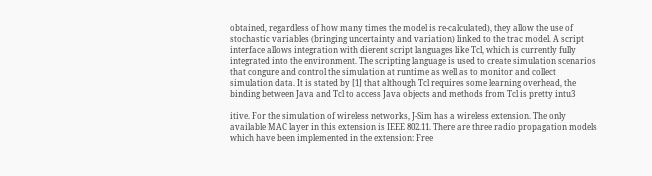obtained, regardless of how many times the model is re-calculated), they allow the use of stochastic variables (bringing uncertainty and variation) linked to the trac model. A script interface allows integration with dierent script languages like Tcl, which is currently fully integrated into the environment. The scripting language is used to create simulation scenarios that congure and control the simulation at runtime as well as to monitor and collect simulation data. It is stated by [1] that although Tcl requires some learning overhead, the binding between Java and Tcl to access Java objects and methods from Tcl is pretty intu3

itive. For the simulation of wireless networks, J-Sim has a wireless extension. The only available MAC layer in this extension is IEEE 802.11. There are three radio propagation models which have been implemented in the extension: Free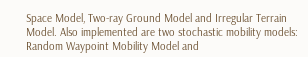Space Model, Two-ray Ground Model and Irregular Terrain Model. Also implemented are two stochastic mobility models: Random Waypoint Mobility Model and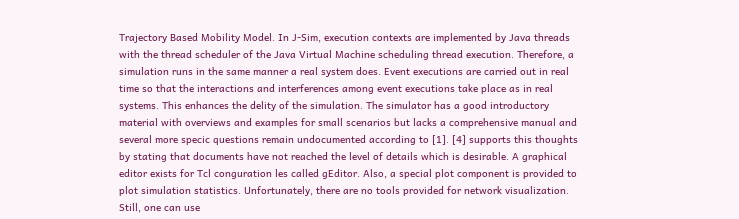Trajectory Based Mobility Model. In J-Sim, execution contexts are implemented by Java threads with the thread scheduler of the Java Virtual Machine scheduling thread execution. Therefore, a simulation runs in the same manner a real system does. Event executions are carried out in real time so that the interactions and interferences among event executions take place as in real systems. This enhances the delity of the simulation. The simulator has a good introductory material with overviews and examples for small scenarios but lacks a comprehensive manual and several more specic questions remain undocumented according to [1]. [4] supports this thoughts by stating that documents have not reached the level of details which is desirable. A graphical editor exists for Tcl conguration les called gEditor. Also, a special plot component is provided to plot simulation statistics. Unfortunately, there are no tools provided for network visualization. Still, one can use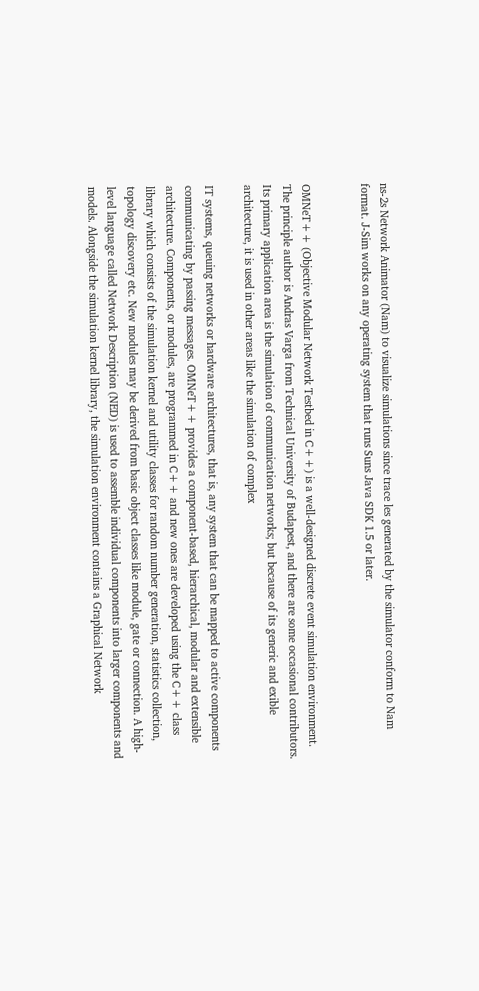ns-2s Network Animator (Nam) to visualize simulations since trace les generated by the simulator conform to Nam format. J-Sim works on any operating system that runs Suns Java SDK 1.5 or later.


OMNeT++ (Objective Modular Network Testbed in C++) is a well-designed discrete event simulation environment. The principle author is Andras Varga from Technical University of Budapest, and there are some occasional contributors. Its primary application area is the simulation of communication networks; but because of its generic and exible architecture, it is used in other areas like the simulation of complex

IT systems, queuing networks or hardware architectures, that is, any system that can be mapped to active components communicating by passing messages. OMNeT++ provides a component-based, hierarchical, modular and extensible architecture. Components, or modules, are programmed in C++ and new ones are developed using the C++ class library which consists of the simulation kernel and utility classes for random number generation, statistics collection, topology discovery etc. New modules may be derived from basic object classes like module, gate or connection. A high-level language called Network Description (NED) is used to assemble individual components into larger components and models. Alongside the simulation kernel library, the simulation environment contains a Graphical Network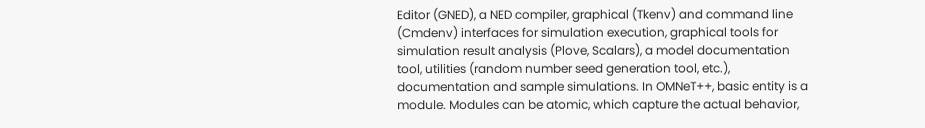Editor (GNED), a NED compiler, graphical (Tkenv) and command line (Cmdenv) interfaces for simulation execution, graphical tools for simulation result analysis (Plove, Scalars), a model documentation tool, utilities (random number seed generation tool, etc.), documentation and sample simulations. In OMNeT++, basic entity is a module. Modules can be atomic, which capture the actual behavior,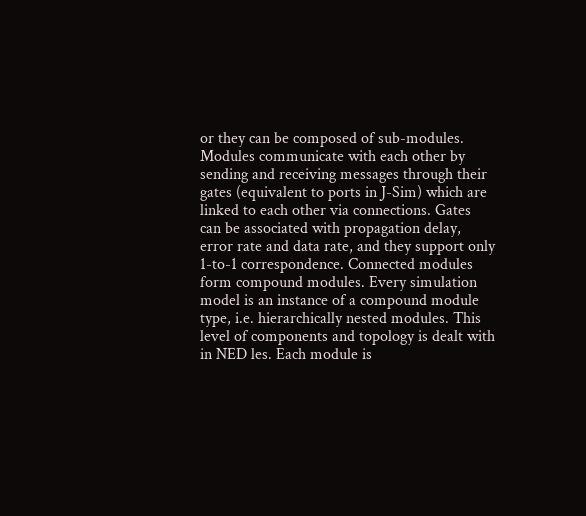or they can be composed of sub-modules. Modules communicate with each other by sending and receiving messages through their gates (equivalent to ports in J-Sim) which are linked to each other via connections. Gates can be associated with propagation delay, error rate and data rate, and they support only 1-to-1 correspondence. Connected modules form compound modules. Every simulation model is an instance of a compound module type, i.e. hierarchically nested modules. This level of components and topology is dealt with in NED les. Each module is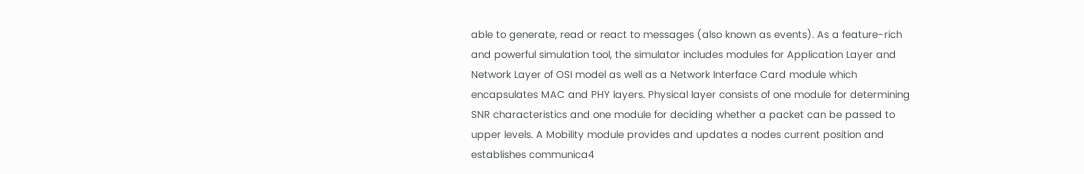able to generate, read or react to messages (also known as events). As a feature-rich and powerful simulation tool, the simulator includes modules for Application Layer and Network Layer of OSI model as well as a Network Interface Card module which encapsulates MAC and PHY layers. Physical layer consists of one module for determining SNR characteristics and one module for deciding whether a packet can be passed to upper levels. A Mobility module provides and updates a nodes current position and establishes communica4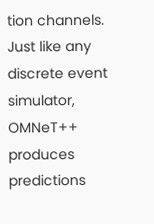tion channels. Just like any discrete event simulator, OMNeT++ produces predictions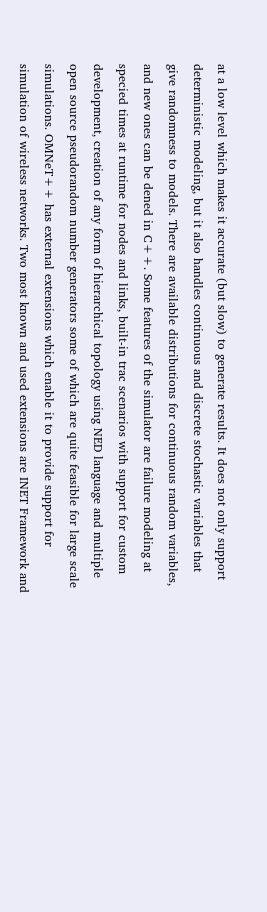at a low level which makes it accurate (but slow) to generate results. It does not only support deterministic modeling, but it also handles continuous and discrete stochastic variables that give randomness to models. There are available distributions for continuous random variables, and new ones can be dened in C++. Some features of the simulator are failure modeling at specied times at runtime for nodes and links, built-in trac scenarios with support for custom development, creation of any form of hierarchical topology using NED language and multiple open source pseudorandom number generators some of which are quite feasible for large scale simulations. OMNeT++ has external extensions which enable it to provide support for simulation of wireless networks. Two most known and used extensions are INET Framework and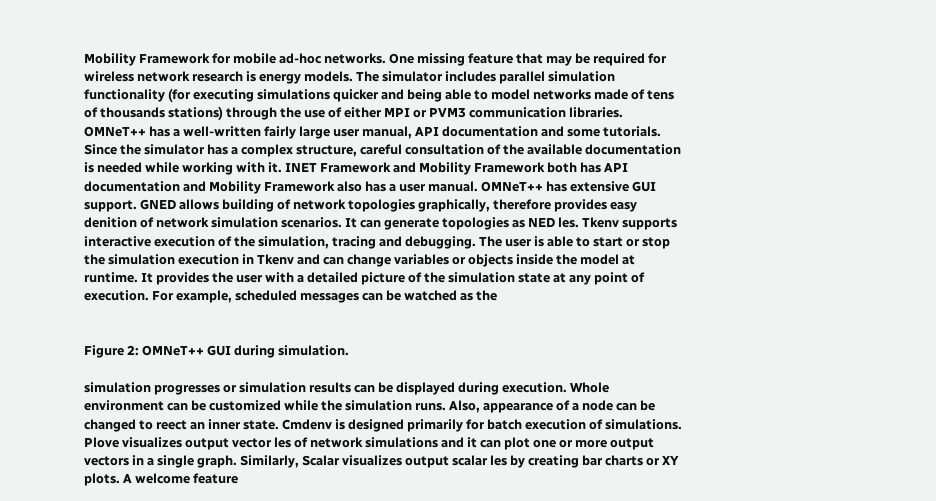Mobility Framework for mobile ad-hoc networks. One missing feature that may be required for wireless network research is energy models. The simulator includes parallel simulation functionality (for executing simulations quicker and being able to model networks made of tens of thousands stations) through the use of either MPI or PVM3 communication libraries. OMNeT++ has a well-written fairly large user manual, API documentation and some tutorials. Since the simulator has a complex structure, careful consultation of the available documentation is needed while working with it. INET Framework and Mobility Framework both has API documentation and Mobility Framework also has a user manual. OMNeT++ has extensive GUI support. GNED allows building of network topologies graphically, therefore provides easy denition of network simulation scenarios. It can generate topologies as NED les. Tkenv supports interactive execution of the simulation, tracing and debugging. The user is able to start or stop the simulation execution in Tkenv and can change variables or objects inside the model at runtime. It provides the user with a detailed picture of the simulation state at any point of execution. For example, scheduled messages can be watched as the


Figure 2: OMNeT++ GUI during simulation.

simulation progresses or simulation results can be displayed during execution. Whole environment can be customized while the simulation runs. Also, appearance of a node can be changed to reect an inner state. Cmdenv is designed primarily for batch execution of simulations. Plove visualizes output vector les of network simulations and it can plot one or more output vectors in a single graph. Similarly, Scalar visualizes output scalar les by creating bar charts or XY plots. A welcome feature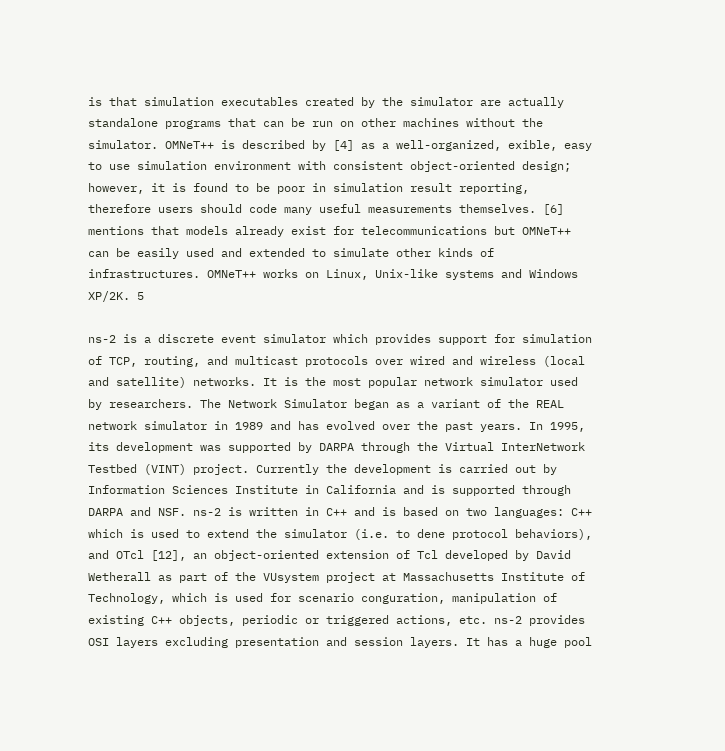is that simulation executables created by the simulator are actually standalone programs that can be run on other machines without the simulator. OMNeT++ is described by [4] as a well-organized, exible, easy to use simulation environment with consistent object-oriented design; however, it is found to be poor in simulation result reporting, therefore users should code many useful measurements themselves. [6] mentions that models already exist for telecommunications but OMNeT++ can be easily used and extended to simulate other kinds of infrastructures. OMNeT++ works on Linux, Unix-like systems and Windows XP/2K. 5

ns-2 is a discrete event simulator which provides support for simulation of TCP, routing, and multicast protocols over wired and wireless (local and satellite) networks. It is the most popular network simulator used by researchers. The Network Simulator began as a variant of the REAL network simulator in 1989 and has evolved over the past years. In 1995, its development was supported by DARPA through the Virtual InterNetwork Testbed (VINT) project. Currently the development is carried out by Information Sciences Institute in California and is supported through DARPA and NSF. ns-2 is written in C++ and is based on two languages: C++ which is used to extend the simulator (i.e. to dene protocol behaviors), and OTcl [12], an object-oriented extension of Tcl developed by David Wetherall as part of the VUsystem project at Massachusetts Institute of Technology, which is used for scenario conguration, manipulation of existing C++ objects, periodic or triggered actions, etc. ns-2 provides OSI layers excluding presentation and session layers. It has a huge pool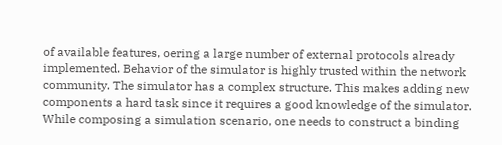of available features, oering a large number of external protocols already implemented. Behavior of the simulator is highly trusted within the network community. The simulator has a complex structure. This makes adding new components a hard task since it requires a good knowledge of the simulator. While composing a simulation scenario, one needs to construct a binding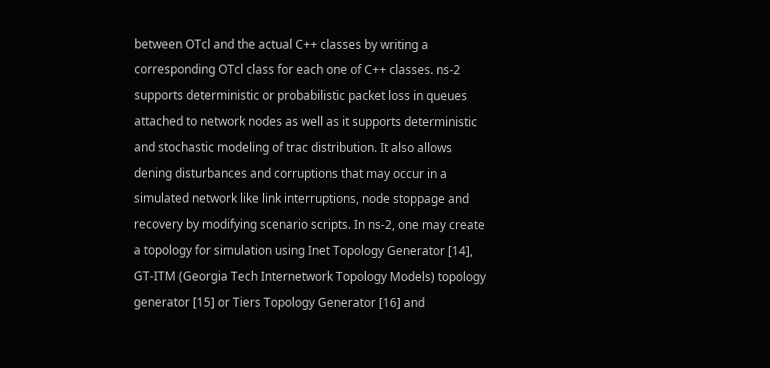between OTcl and the actual C++ classes by writing a corresponding OTcl class for each one of C++ classes. ns-2 supports deterministic or probabilistic packet loss in queues attached to network nodes as well as it supports deterministic and stochastic modeling of trac distribution. It also allows dening disturbances and corruptions that may occur in a simulated network like link interruptions, node stoppage and recovery by modifying scenario scripts. In ns-2, one may create a topology for simulation using Inet Topology Generator [14], GT-ITM (Georgia Tech Internetwork Topology Models) topology generator [15] or Tiers Topology Generator [16] and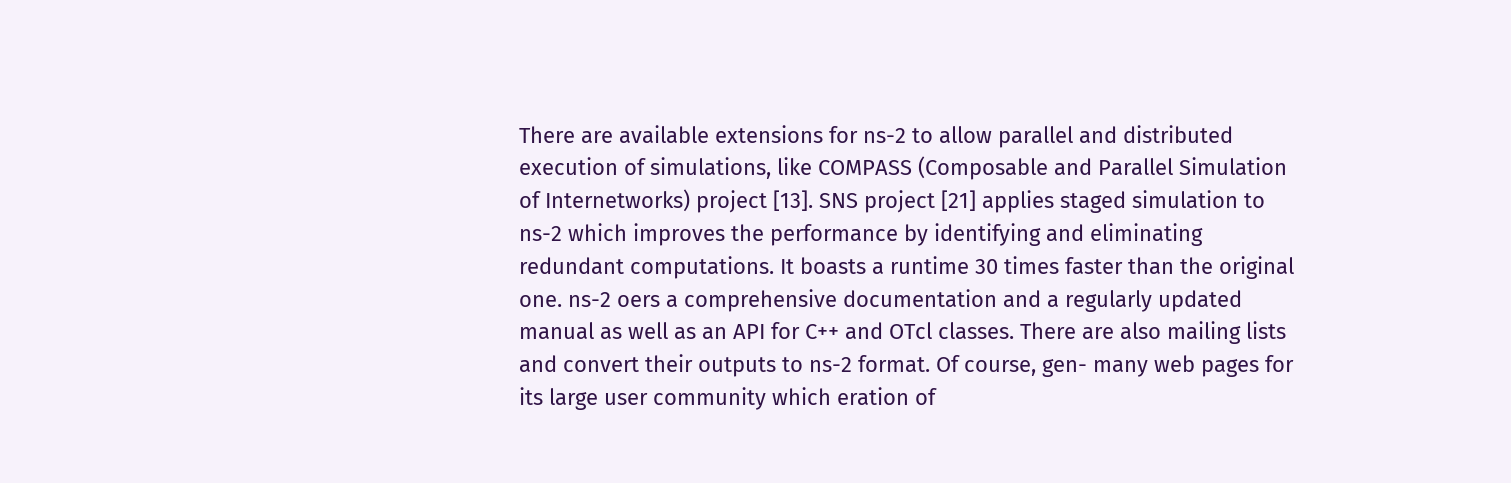There are available extensions for ns-2 to allow parallel and distributed execution of simulations, like COMPASS (Composable and Parallel Simulation of Internetworks) project [13]. SNS project [21] applies staged simulation to ns-2 which improves the performance by identifying and eliminating redundant computations. It boasts a runtime 30 times faster than the original one. ns-2 oers a comprehensive documentation and a regularly updated manual as well as an API for C++ and OTcl classes. There are also mailing lists and convert their outputs to ns-2 format. Of course, gen- many web pages for its large user community which eration of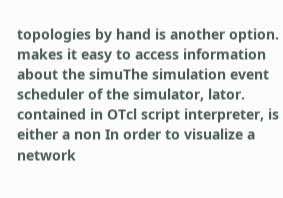topologies by hand is another option. makes it easy to access information about the simuThe simulation event scheduler of the simulator, lator. contained in OTcl script interpreter, is either a non In order to visualize a network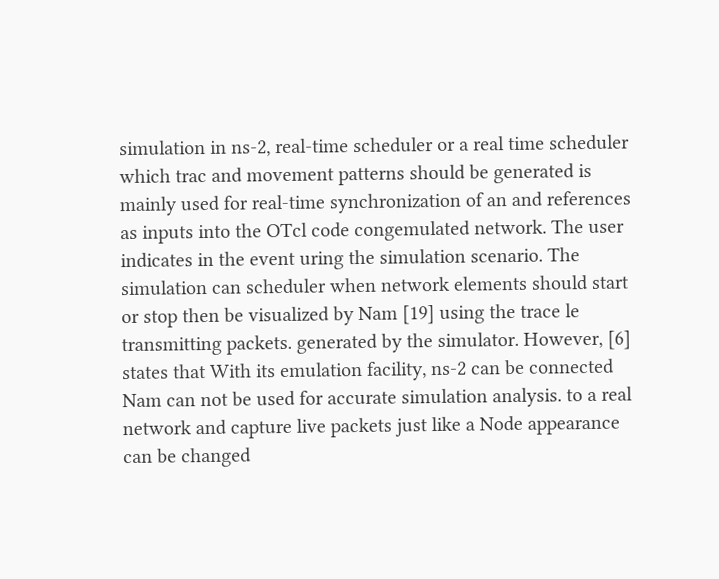simulation in ns-2, real-time scheduler or a real time scheduler which trac and movement patterns should be generated is mainly used for real-time synchronization of an and references as inputs into the OTcl code congemulated network. The user indicates in the event uring the simulation scenario. The simulation can scheduler when network elements should start or stop then be visualized by Nam [19] using the trace le transmitting packets. generated by the simulator. However, [6] states that With its emulation facility, ns-2 can be connected Nam can not be used for accurate simulation analysis. to a real network and capture live packets just like a Node appearance can be changed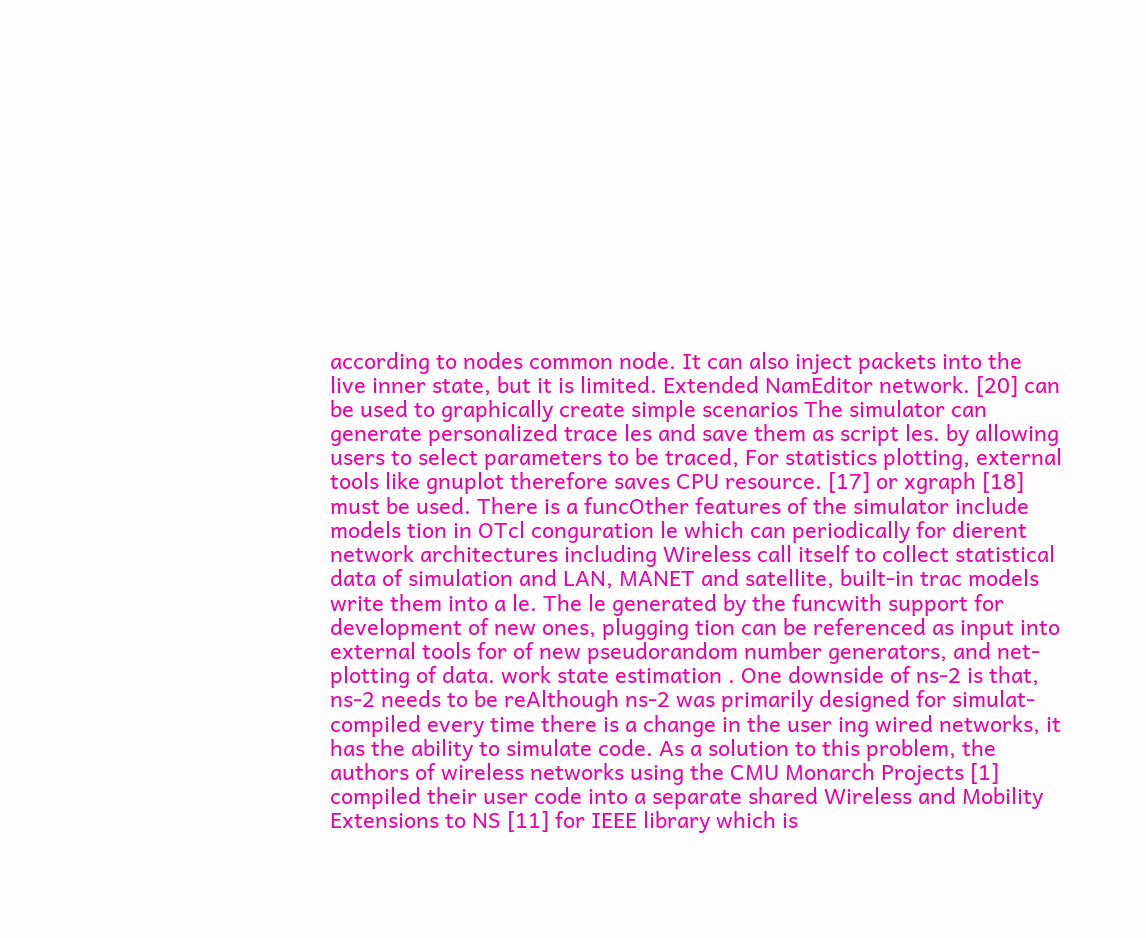according to nodes common node. It can also inject packets into the live inner state, but it is limited. Extended NamEditor network. [20] can be used to graphically create simple scenarios The simulator can generate personalized trace les and save them as script les. by allowing users to select parameters to be traced, For statistics plotting, external tools like gnuplot therefore saves CPU resource. [17] or xgraph [18] must be used. There is a funcOther features of the simulator include models tion in OTcl conguration le which can periodically for dierent network architectures including Wireless call itself to collect statistical data of simulation and LAN, MANET and satellite, built-in trac models write them into a le. The le generated by the funcwith support for development of new ones, plugging tion can be referenced as input into external tools for of new pseudorandom number generators, and net- plotting of data. work state estimation . One downside of ns-2 is that, ns-2 needs to be reAlthough ns-2 was primarily designed for simulat- compiled every time there is a change in the user ing wired networks, it has the ability to simulate code. As a solution to this problem, the authors of wireless networks using the CMU Monarch Projects [1] compiled their user code into a separate shared Wireless and Mobility Extensions to NS [11] for IEEE library which is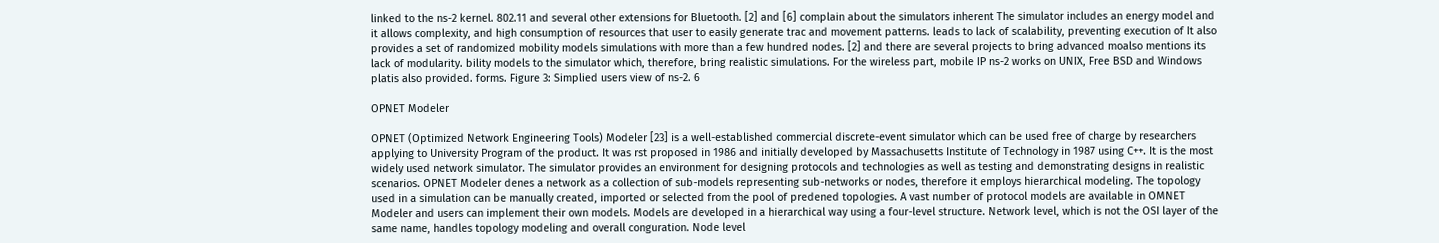linked to the ns-2 kernel. 802.11 and several other extensions for Bluetooth. [2] and [6] complain about the simulators inherent The simulator includes an energy model and it allows complexity, and high consumption of resources that user to easily generate trac and movement patterns. leads to lack of scalability, preventing execution of It also provides a set of randomized mobility models simulations with more than a few hundred nodes. [2] and there are several projects to bring advanced moalso mentions its lack of modularity. bility models to the simulator which, therefore, bring realistic simulations. For the wireless part, mobile IP ns-2 works on UNIX, Free BSD and Windows platis also provided. forms. Figure 3: Simplied users view of ns-2. 6

OPNET Modeler

OPNET (Optimized Network Engineering Tools) Modeler [23] is a well-established commercial discrete-event simulator which can be used free of charge by researchers applying to University Program of the product. It was rst proposed in 1986 and initially developed by Massachusetts Institute of Technology in 1987 using C++. It is the most widely used network simulator. The simulator provides an environment for designing protocols and technologies as well as testing and demonstrating designs in realistic scenarios. OPNET Modeler denes a network as a collection of sub-models representing sub-networks or nodes, therefore it employs hierarchical modeling. The topology used in a simulation can be manually created, imported or selected from the pool of predened topologies. A vast number of protocol models are available in OMNET Modeler and users can implement their own models. Models are developed in a hierarchical way using a four-level structure. Network level, which is not the OSI layer of the same name, handles topology modeling and overall conguration. Node level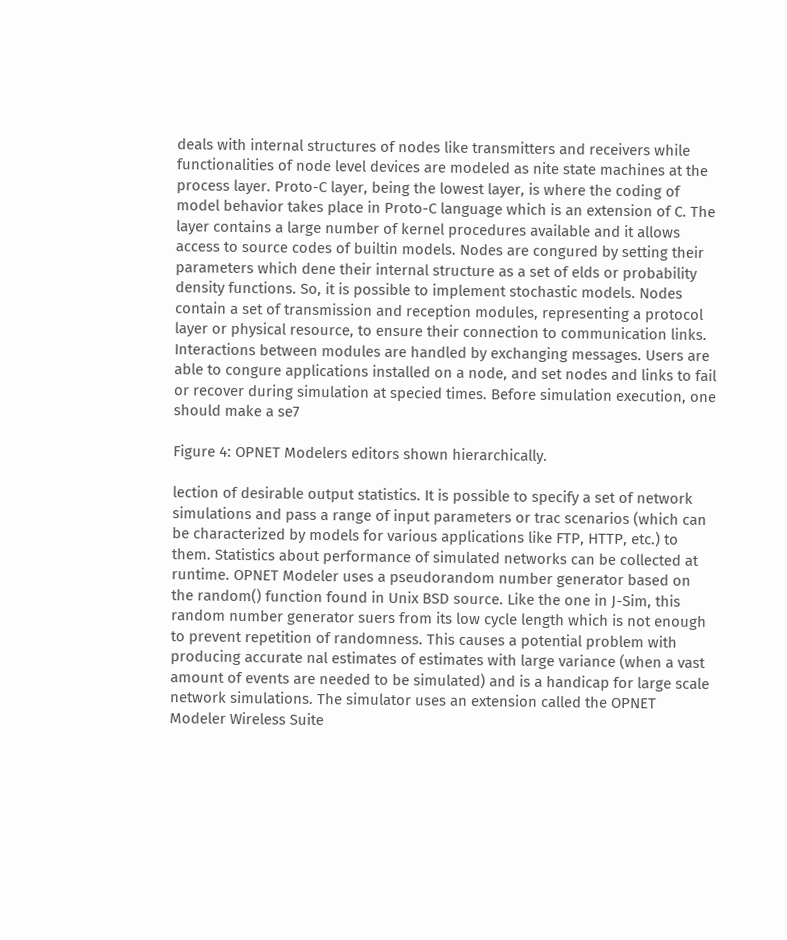deals with internal structures of nodes like transmitters and receivers while functionalities of node level devices are modeled as nite state machines at the process layer. Proto-C layer, being the lowest layer, is where the coding of model behavior takes place in Proto-C language which is an extension of C. The layer contains a large number of kernel procedures available and it allows access to source codes of builtin models. Nodes are congured by setting their parameters which dene their internal structure as a set of elds or probability density functions. So, it is possible to implement stochastic models. Nodes contain a set of transmission and reception modules, representing a protocol layer or physical resource, to ensure their connection to communication links. Interactions between modules are handled by exchanging messages. Users are able to congure applications installed on a node, and set nodes and links to fail or recover during simulation at specied times. Before simulation execution, one should make a se7

Figure 4: OPNET Modelers editors shown hierarchically.

lection of desirable output statistics. It is possible to specify a set of network simulations and pass a range of input parameters or trac scenarios (which can be characterized by models for various applications like FTP, HTTP, etc.) to them. Statistics about performance of simulated networks can be collected at runtime. OPNET Modeler uses a pseudorandom number generator based on the random() function found in Unix BSD source. Like the one in J-Sim, this random number generator suers from its low cycle length which is not enough to prevent repetition of randomness. This causes a potential problem with producing accurate nal estimates of estimates with large variance (when a vast amount of events are needed to be simulated) and is a handicap for large scale network simulations. The simulator uses an extension called the OPNET Modeler Wireless Suite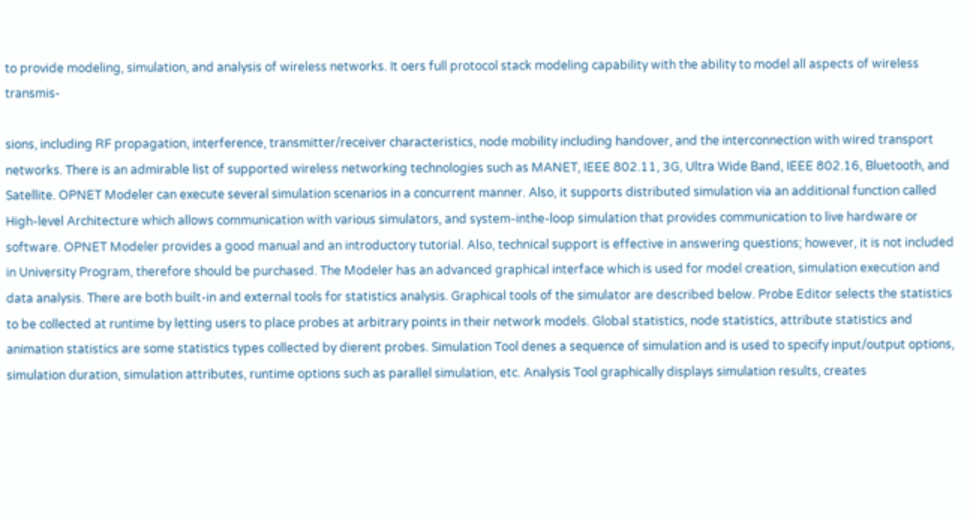to provide modeling, simulation, and analysis of wireless networks. It oers full protocol stack modeling capability with the ability to model all aspects of wireless transmis-

sions, including RF propagation, interference, transmitter/receiver characteristics, node mobility including handover, and the interconnection with wired transport networks. There is an admirable list of supported wireless networking technologies such as MANET, IEEE 802.11, 3G, Ultra Wide Band, IEEE 802.16, Bluetooth, and Satellite. OPNET Modeler can execute several simulation scenarios in a concurrent manner. Also, it supports distributed simulation via an additional function called High-level Architecture which allows communication with various simulators, and system-inthe-loop simulation that provides communication to live hardware or software. OPNET Modeler provides a good manual and an introductory tutorial. Also, technical support is effective in answering questions; however, it is not included in University Program, therefore should be purchased. The Modeler has an advanced graphical interface which is used for model creation, simulation execution and data analysis. There are both built-in and external tools for statistics analysis. Graphical tools of the simulator are described below. Probe Editor selects the statistics to be collected at runtime by letting users to place probes at arbitrary points in their network models. Global statistics, node statistics, attribute statistics and animation statistics are some statistics types collected by dierent probes. Simulation Tool denes a sequence of simulation and is used to specify input/output options, simulation duration, simulation attributes, runtime options such as parallel simulation, etc. Analysis Tool graphically displays simulation results, creates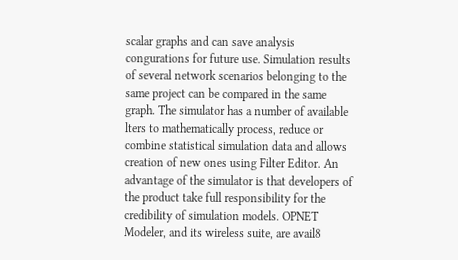scalar graphs and can save analysis congurations for future use. Simulation results of several network scenarios belonging to the same project can be compared in the same graph. The simulator has a number of available lters to mathematically process, reduce or combine statistical simulation data and allows creation of new ones using Filter Editor. An advantage of the simulator is that developers of the product take full responsibility for the credibility of simulation models. OPNET Modeler, and its wireless suite, are avail8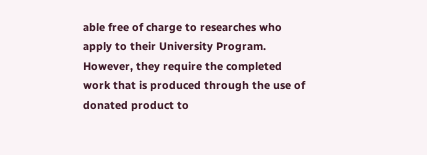able free of charge to researches who apply to their University Program. However, they require the completed work that is produced through the use of donated product to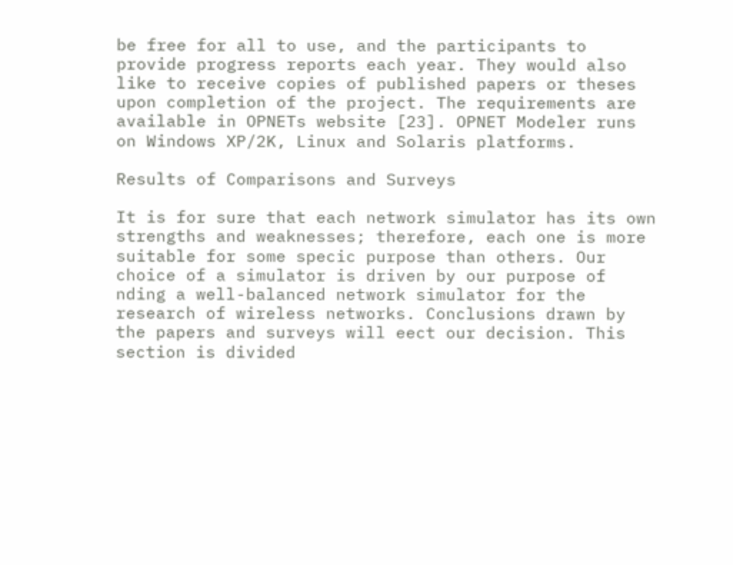be free for all to use, and the participants to provide progress reports each year. They would also like to receive copies of published papers or theses upon completion of the project. The requirements are available in OPNETs website [23]. OPNET Modeler runs on Windows XP/2K, Linux and Solaris platforms.

Results of Comparisons and Surveys

It is for sure that each network simulator has its own strengths and weaknesses; therefore, each one is more suitable for some specic purpose than others. Our choice of a simulator is driven by our purpose of nding a well-balanced network simulator for the research of wireless networks. Conclusions drawn by the papers and surveys will eect our decision. This section is divided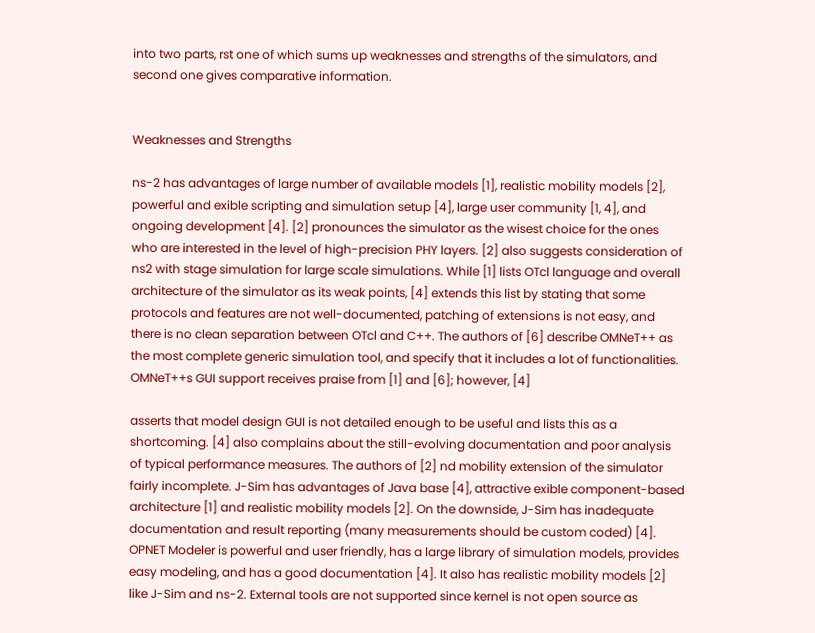into two parts, rst one of which sums up weaknesses and strengths of the simulators, and second one gives comparative information.


Weaknesses and Strengths

ns-2 has advantages of large number of available models [1], realistic mobility models [2], powerful and exible scripting and simulation setup [4], large user community [1, 4], and ongoing development [4]. [2] pronounces the simulator as the wisest choice for the ones who are interested in the level of high-precision PHY layers. [2] also suggests consideration of ns2 with stage simulation for large scale simulations. While [1] lists OTcl language and overall architecture of the simulator as its weak points, [4] extends this list by stating that some protocols and features are not well-documented, patching of extensions is not easy, and there is no clean separation between OTcl and C++. The authors of [6] describe OMNeT++ as the most complete generic simulation tool, and specify that it includes a lot of functionalities. OMNeT++s GUI support receives praise from [1] and [6]; however, [4]

asserts that model design GUI is not detailed enough to be useful and lists this as a shortcoming. [4] also complains about the still-evolving documentation and poor analysis of typical performance measures. The authors of [2] nd mobility extension of the simulator fairly incomplete. J-Sim has advantages of Java base [4], attractive exible component-based architecture [1] and realistic mobility models [2]. On the downside, J-Sim has inadequate documentation and result reporting (many measurements should be custom coded) [4]. OPNET Modeler is powerful and user friendly, has a large library of simulation models, provides easy modeling, and has a good documentation [4]. It also has realistic mobility models [2] like J-Sim and ns-2. External tools are not supported since kernel is not open source as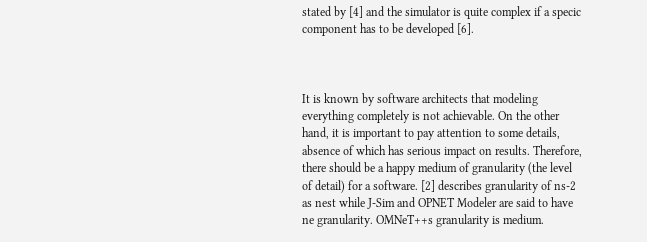stated by [4] and the simulator is quite complex if a specic component has to be developed [6].



It is known by software architects that modeling everything completely is not achievable. On the other hand, it is important to pay attention to some details, absence of which has serious impact on results. Therefore, there should be a happy medium of granularity (the level of detail) for a software. [2] describes granularity of ns-2 as nest while J-Sim and OPNET Modeler are said to have ne granularity. OMNeT++s granularity is medium.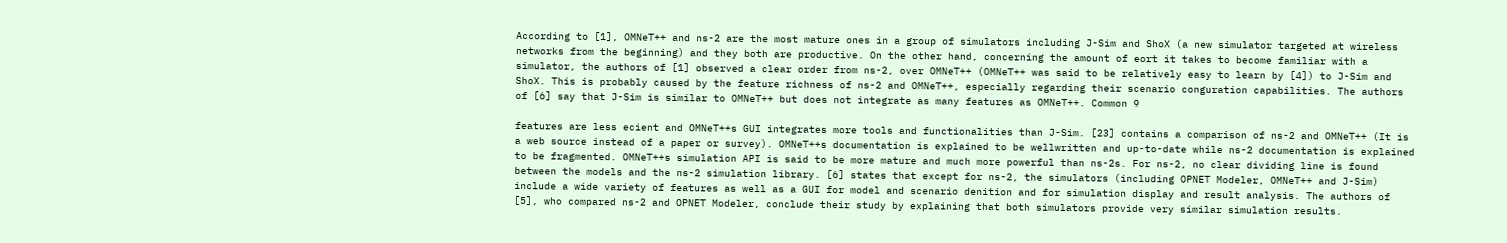According to [1], OMNeT++ and ns-2 are the most mature ones in a group of simulators including J-Sim and ShoX (a new simulator targeted at wireless networks from the beginning) and they both are productive. On the other hand, concerning the amount of eort it takes to become familiar with a simulator, the authors of [1] observed a clear order from ns-2, over OMNeT++ (OMNeT++ was said to be relatively easy to learn by [4]) to J-Sim and ShoX. This is probably caused by the feature richness of ns-2 and OMNeT++, especially regarding their scenario conguration capabilities. The authors of [6] say that J-Sim is similar to OMNeT++ but does not integrate as many features as OMNeT++. Common 9

features are less ecient and OMNeT++s GUI integrates more tools and functionalities than J-Sim. [23] contains a comparison of ns-2 and OMNeT++ (It is a web source instead of a paper or survey). OMNeT++s documentation is explained to be wellwritten and up-to-date while ns-2 documentation is explained to be fragmented. OMNeT++s simulation API is said to be more mature and much more powerful than ns-2s. For ns-2, no clear dividing line is found between the models and the ns-2 simulation library. [6] states that except for ns-2, the simulators (including OPNET Modeler, OMNeT++ and J-Sim) include a wide variety of features as well as a GUI for model and scenario denition and for simulation display and result analysis. The authors of [5], who compared ns-2 and OPNET Modeler, conclude their study by explaining that both simulators provide very similar simulation results.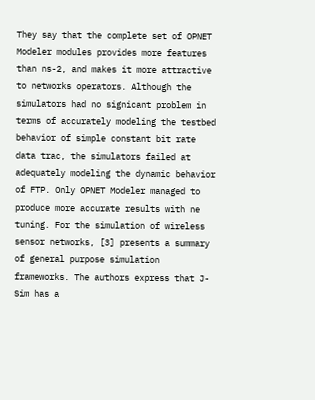They say that the complete set of OPNET Modeler modules provides more features than ns-2, and makes it more attractive to networks operators. Although the simulators had no signicant problem in terms of accurately modeling the testbed behavior of simple constant bit rate data trac, the simulators failed at adequately modeling the dynamic behavior of FTP. Only OPNET Modeler managed to produce more accurate results with ne tuning. For the simulation of wireless sensor networks, [3] presents a summary of general purpose simulation frameworks. The authors express that J-Sim has a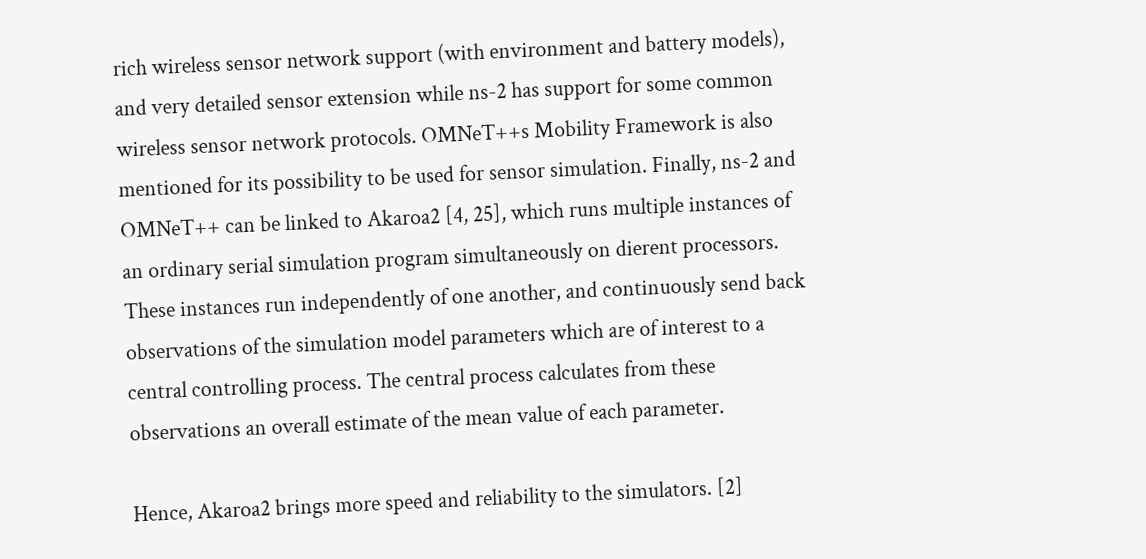rich wireless sensor network support (with environment and battery models), and very detailed sensor extension while ns-2 has support for some common wireless sensor network protocols. OMNeT++s Mobility Framework is also mentioned for its possibility to be used for sensor simulation. Finally, ns-2 and OMNeT++ can be linked to Akaroa2 [4, 25], which runs multiple instances of an ordinary serial simulation program simultaneously on dierent processors. These instances run independently of one another, and continuously send back observations of the simulation model parameters which are of interest to a central controlling process. The central process calculates from these observations an overall estimate of the mean value of each parameter.

Hence, Akaroa2 brings more speed and reliability to the simulators. [2]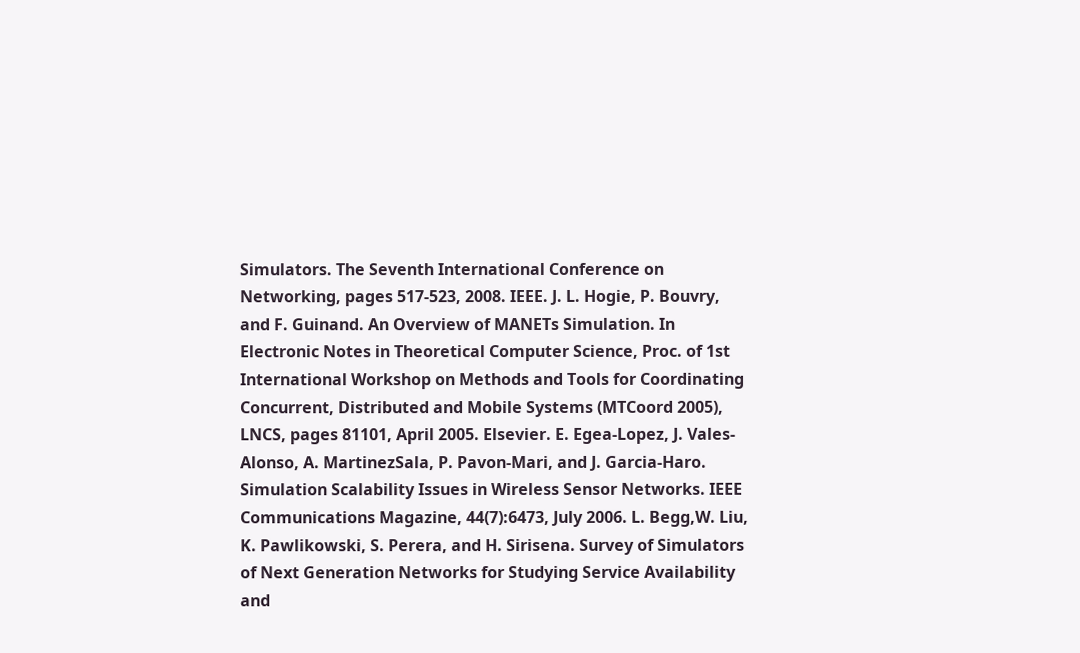Simulators. The Seventh International Conference on Networking, pages 517-523, 2008. IEEE. J. L. Hogie, P. Bouvry, and F. Guinand. An Overview of MANETs Simulation. In Electronic Notes in Theoretical Computer Science, Proc. of 1st International Workshop on Methods and Tools for Coordinating Concurrent, Distributed and Mobile Systems (MTCoord 2005), LNCS, pages 81101, April 2005. Elsevier. E. Egea-Lopez, J. Vales-Alonso, A. MartinezSala, P. Pavon-Mari, and J. Garcia-Haro. Simulation Scalability Issues in Wireless Sensor Networks. IEEE Communications Magazine, 44(7):6473, July 2006. L. Begg,W. Liu, K. Pawlikowski, S. Perera, and H. Sirisena. Survey of Simulators of Next Generation Networks for Studying Service Availability and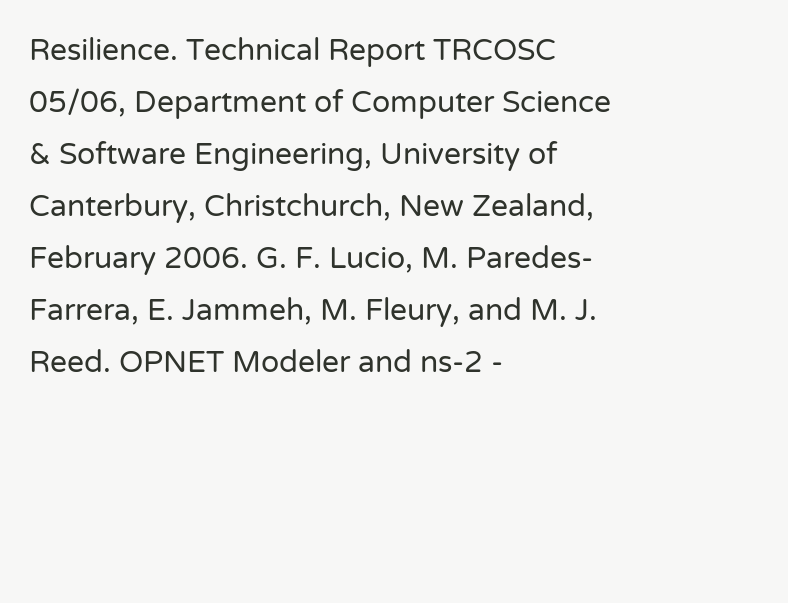Resilience. Technical Report TRCOSC 05/06, Department of Computer Science & Software Engineering, University of Canterbury, Christchurch, New Zealand, February 2006. G. F. Lucio, M. Paredes-Farrera, E. Jammeh, M. Fleury, and M. J. Reed. OPNET Modeler and ns-2 -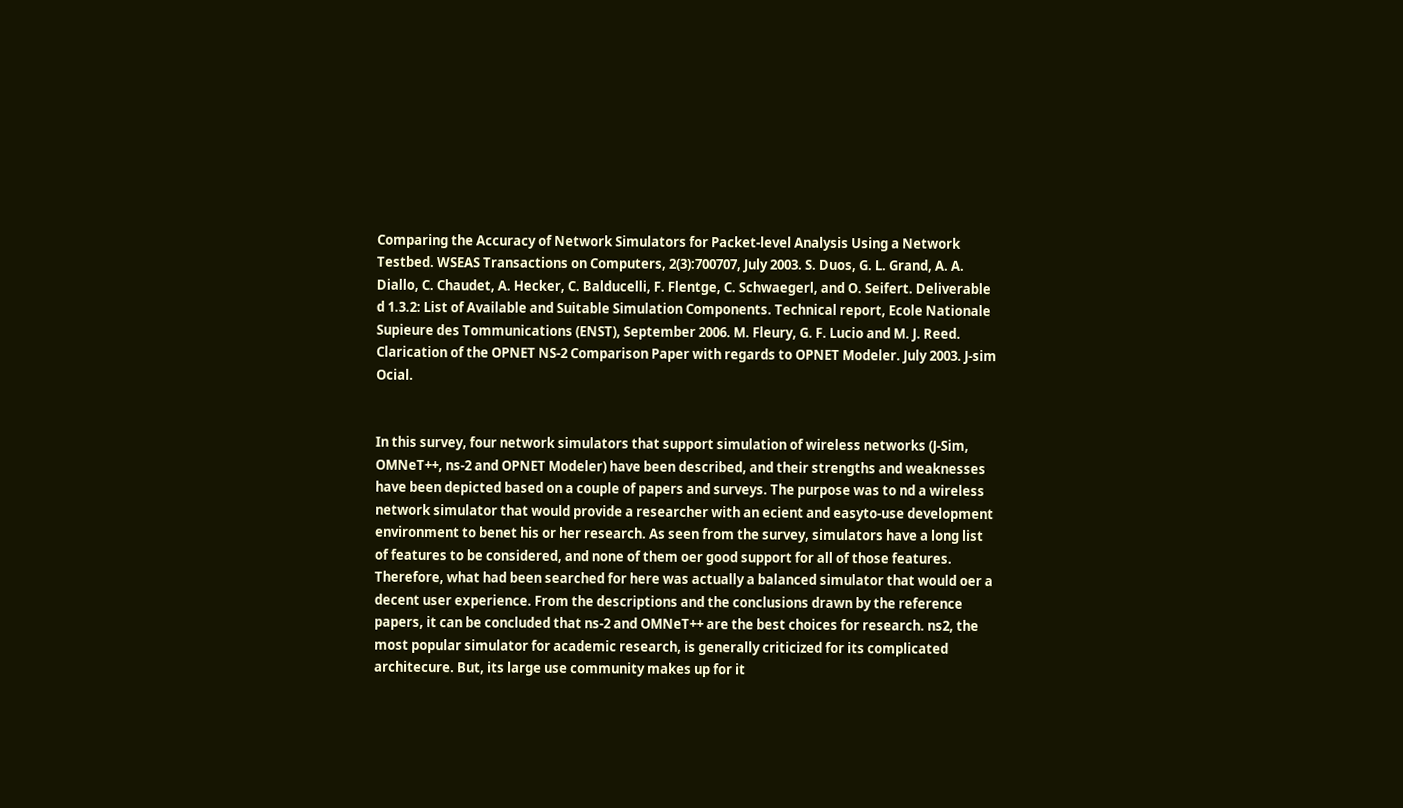Comparing the Accuracy of Network Simulators for Packet-level Analysis Using a Network Testbed. WSEAS Transactions on Computers, 2(3):700707, July 2003. S. Duos, G. L. Grand, A. A. Diallo, C. Chaudet, A. Hecker, C. Balducelli, F. Flentge, C. Schwaegerl, and O. Seifert. Deliverable d 1.3.2: List of Available and Suitable Simulation Components. Technical report, Ecole Nationale Supieure des Tommunications (ENST), September 2006. M. Fleury, G. F. Lucio and M. J. Reed. Clarication of the OPNET NS-2 Comparison Paper with regards to OPNET Modeler. July 2003. J-sim Ocial.


In this survey, four network simulators that support simulation of wireless networks (J-Sim, OMNeT++, ns-2 and OPNET Modeler) have been described, and their strengths and weaknesses have been depicted based on a couple of papers and surveys. The purpose was to nd a wireless network simulator that would provide a researcher with an ecient and easyto-use development environment to benet his or her research. As seen from the survey, simulators have a long list of features to be considered, and none of them oer good support for all of those features. Therefore, what had been searched for here was actually a balanced simulator that would oer a decent user experience. From the descriptions and the conclusions drawn by the reference papers, it can be concluded that ns-2 and OMNeT++ are the best choices for research. ns2, the most popular simulator for academic research, is generally criticized for its complicated architecure. But, its large use community makes up for it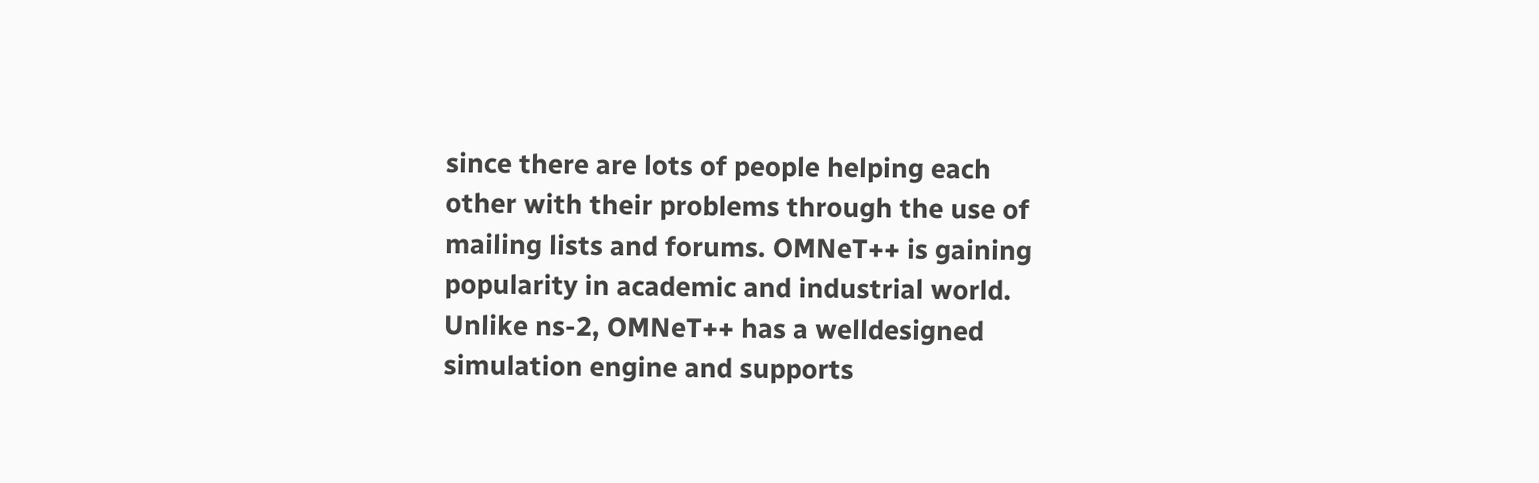since there are lots of people helping each other with their problems through the use of mailing lists and forums. OMNeT++ is gaining popularity in academic and industrial world. Unlike ns-2, OMNeT++ has a welldesigned simulation engine and supports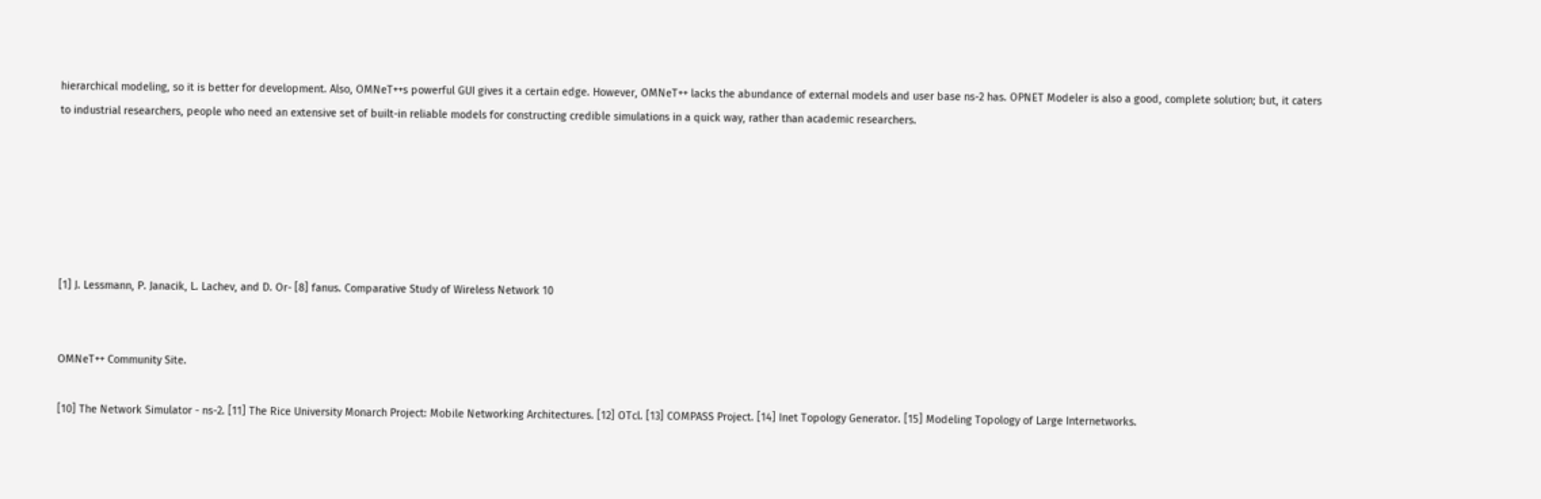hierarchical modeling, so it is better for development. Also, OMNeT++s powerful GUI gives it a certain edge. However, OMNeT++ lacks the abundance of external models and user base ns-2 has. OPNET Modeler is also a good, complete solution; but, it caters to industrial researchers, people who need an extensive set of built-in reliable models for constructing credible simulations in a quick way, rather than academic researchers.






[1] J. Lessmann, P. Janacik, L. Lachev, and D. Or- [8] fanus. Comparative Study of Wireless Network 10


OMNeT++ Community Site.

[10] The Network Simulator - ns-2. [11] The Rice University Monarch Project: Mobile Networking Architectures. [12] OTcl. [13] COMPASS Project. [14] Inet Topology Generator. [15] Modeling Topology of Large Internetworks.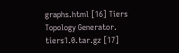graphs.html [16] Tiers Topology Generator. tiers1.0.tar.gz [17]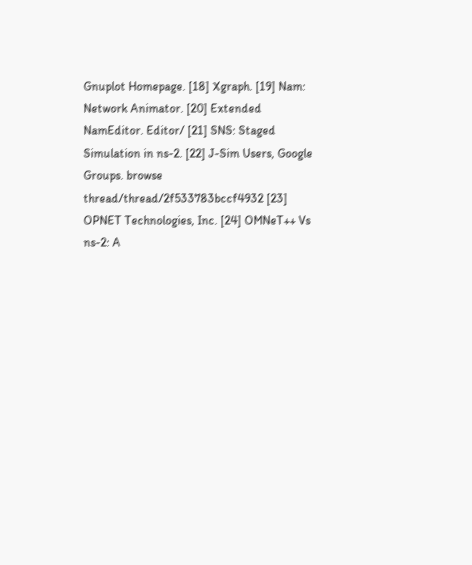Gnuplot Homepage. [18] Xgraph. [19] Nam: Network Animator. [20] Extended NamEditor. Editor/ [21] SNS: Staged Simulation in ns-2. [22] J-Sim Users, Google Groups. browse thread/thread/2f533783bccf4932 [23] OPNET Technologies, Inc. [24] OMNeT++ Vs ns-2: A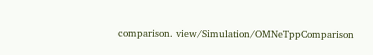comparison. view/Simulation/OMNeTppComparison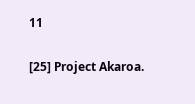11

[25] Project Akaroa.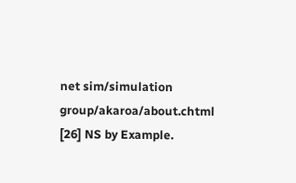net sim/simulation group/akaroa/about.chtml [26] NS by Example.